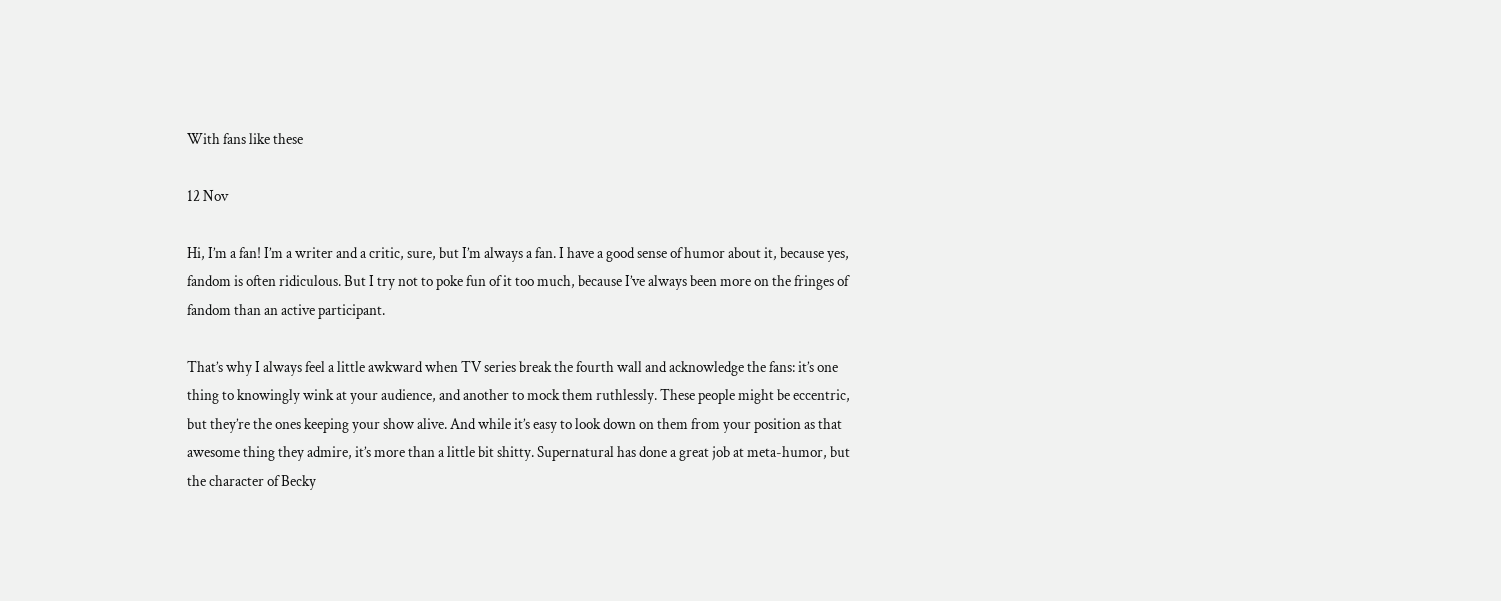With fans like these

12 Nov

Hi, I’m a fan! I’m a writer and a critic, sure, but I’m always a fan. I have a good sense of humor about it, because yes, fandom is often ridiculous. But I try not to poke fun of it too much, because I’ve always been more on the fringes of fandom than an active participant.

That’s why I always feel a little awkward when TV series break the fourth wall and acknowledge the fans: it’s one thing to knowingly wink at your audience, and another to mock them ruthlessly. These people might be eccentric, but they’re the ones keeping your show alive. And while it’s easy to look down on them from your position as that awesome thing they admire, it’s more than a little bit shitty. Supernatural has done a great job at meta-humor, but the character of Becky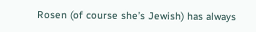Rosen (of course she’s Jewish) has always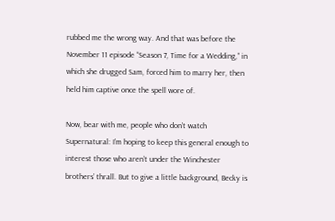rubbed me the wrong way. And that was before the November 11 episode “Season 7, Time for a Wedding,” in which she drugged Sam, forced him to marry her, then held him captive once the spell wore of.

Now, bear with me, people who don’t watch Supernatural: I’m hoping to keep this general enough to interest those who aren’t under the Winchester brothers’ thrall. But to give a little background, Becky is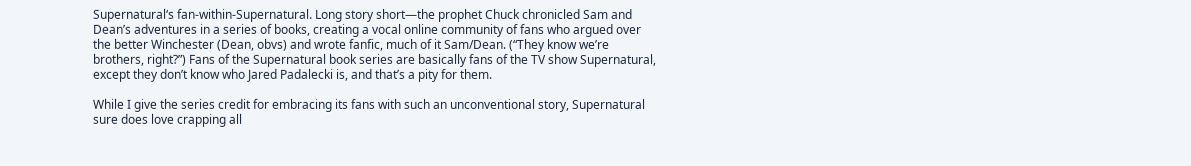Supernatural‘s fan-within-Supernatural. Long story short—the prophet Chuck chronicled Sam and Dean’s adventures in a series of books, creating a vocal online community of fans who argued over the better Winchester (Dean, obvs) and wrote fanfic, much of it Sam/Dean. (“They know we’re brothers, right?”) Fans of the Supernatural book series are basically fans of the TV show Supernatural, except they don’t know who Jared Padalecki is, and that’s a pity for them.

While I give the series credit for embracing its fans with such an unconventional story, Supernatural sure does love crapping all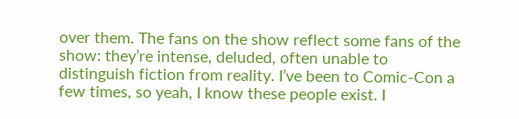over them. The fans on the show reflect some fans of the show: they’re intense, deluded, often unable to distinguish fiction from reality. I’ve been to Comic-Con a few times, so yeah, I know these people exist. I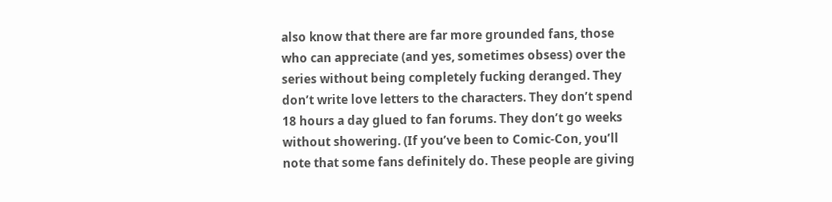also know that there are far more grounded fans, those who can appreciate (and yes, sometimes obsess) over the series without being completely fucking deranged. They don’t write love letters to the characters. They don’t spend 18 hours a day glued to fan forums. They don’t go weeks without showering. (If you’ve been to Comic-Con, you’ll note that some fans definitely do. These people are giving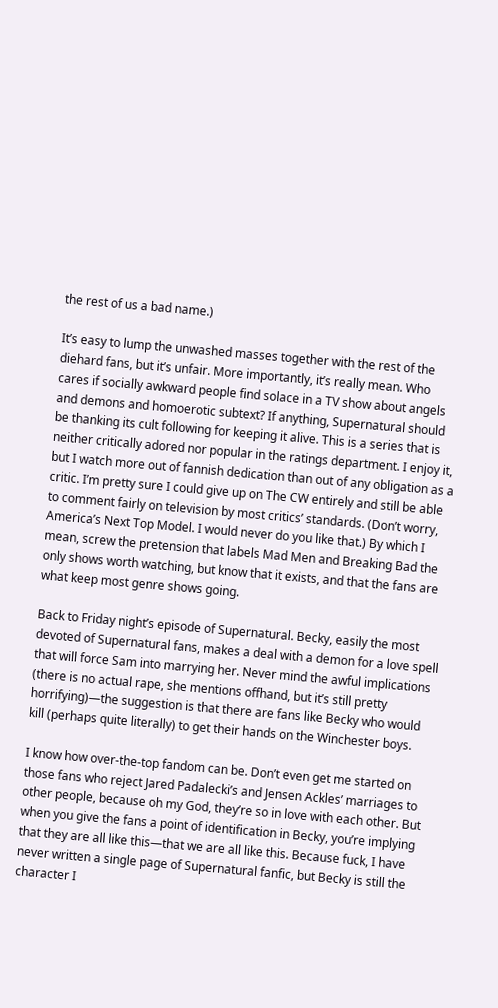the rest of us a bad name.)

It’s easy to lump the unwashed masses together with the rest of the diehard fans, but it’s unfair. More importantly, it’s really mean. Who cares if socially awkward people find solace in a TV show about angels and demons and homoerotic subtext? If anything, Supernatural should be thanking its cult following for keeping it alive. This is a series that is neither critically adored nor popular in the ratings department. I enjoy it, but I watch more out of fannish dedication than out of any obligation as a critic. I’m pretty sure I could give up on The CW entirely and still be able to comment fairly on television by most critics’ standards. (Don’t worry, America’s Next Top Model. I would never do you like that.) By which I mean, screw the pretension that labels Mad Men and Breaking Bad the only shows worth watching, but know that it exists, and that the fans are what keep most genre shows going.

Back to Friday night’s episode of Supernatural. Becky, easily the most devoted of Supernatural fans, makes a deal with a demon for a love spell that will force Sam into marrying her. Never mind the awful implications (there is no actual rape, she mentions offhand, but it’s still pretty horrifying)—the suggestion is that there are fans like Becky who would kill (perhaps quite literally) to get their hands on the Winchester boys.

I know how over-the-top fandom can be. Don’t even get me started on those fans who reject Jared Padalecki’s and Jensen Ackles’ marriages to other people, because oh my God, they’re so in love with each other. But when you give the fans a point of identification in Becky, you’re implying that they are all like this—that we are all like this. Because fuck, I have never written a single page of Supernatural fanfic, but Becky is still the character I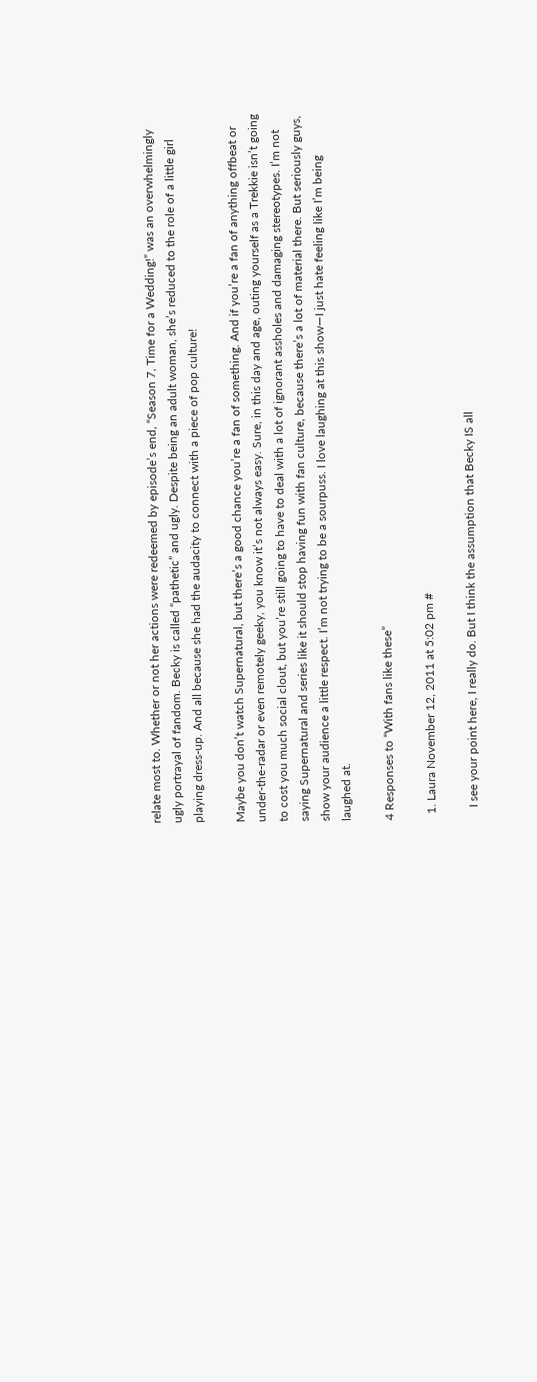relate most to. Whether or not her actions were redeemed by episode’s end, “Season 7, Time for a Wedding!” was an overwhelmingly ugly portrayal of fandom. Becky is called “pathetic” and ugly. Despite being an adult woman, she’s reduced to the role of a little girl playing dress-up. And all because she had the audacity to connect with a piece of pop culture!

Maybe you don’t watch Supernatural, but there’s a good chance you’re a fan of something. And if you’re a fan of anything offbeat or under-the-radar or even remotely geeky, you know it’s not always easy. Sure, in this day and age, outing yourself as a Trekkie isn’t going to cost you much social clout, but you’re still going to have to deal with a lot of ignorant assholes and damaging stereotypes. I’m not saying Supernatural and series like it should stop having fun with fan culture, because there’s a lot of material there. But seriously guys, show your audience a little respect. I’m not trying to be a sourpuss. I love laughing at this show—I just hate feeling like I’m being laughed at.

4 Responses to “With fans like these”

  1. Laura November 12, 2011 at 5:02 pm #

    I see your point here, I really do. But I think the assumption that Becky IS all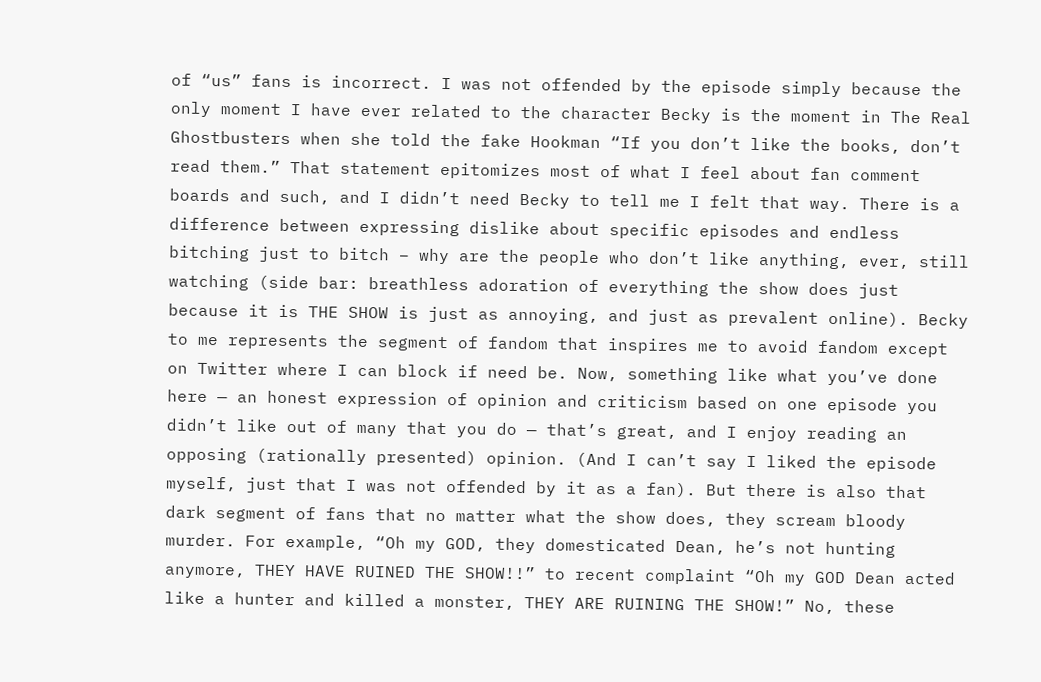of “us” fans is incorrect. I was not offended by the episode simply because the only moment I have ever related to the character Becky is the moment in The Real Ghostbusters when she told the fake Hookman “If you don’t like the books, don’t read them.” That statement epitomizes most of what I feel about fan comment boards and such, and I didn’t need Becky to tell me I felt that way. There is a difference between expressing dislike about specific episodes and endless bitching just to bitch – why are the people who don’t like anything, ever, still watching (side bar: breathless adoration of everything the show does just because it is THE SHOW is just as annoying, and just as prevalent online). Becky to me represents the segment of fandom that inspires me to avoid fandom except on Twitter where I can block if need be. Now, something like what you’ve done here — an honest expression of opinion and criticism based on one episode you didn’t like out of many that you do — that’s great, and I enjoy reading an opposing (rationally presented) opinion. (And I can’t say I liked the episode myself, just that I was not offended by it as a fan). But there is also that dark segment of fans that no matter what the show does, they scream bloody murder. For example, “Oh my GOD, they domesticated Dean, he’s not hunting anymore, THEY HAVE RUINED THE SHOW!!” to recent complaint “Oh my GOD Dean acted like a hunter and killed a monster, THEY ARE RUINING THE SHOW!” No, these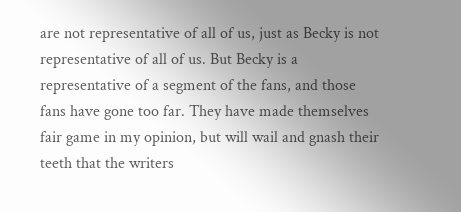are not representative of all of us, just as Becky is not representative of all of us. But Becky is a representative of a segment of the fans, and those fans have gone too far. They have made themselves fair game in my opinion, but will wail and gnash their teeth that the writers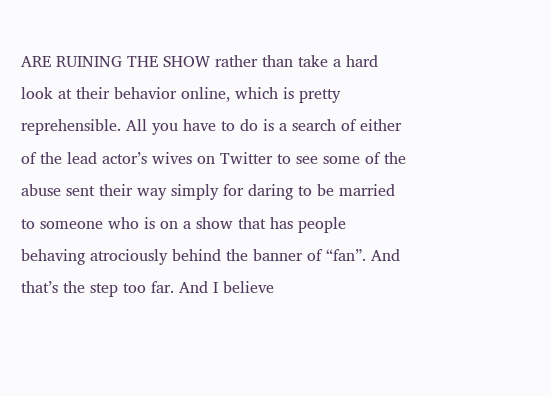ARE RUINING THE SHOW rather than take a hard look at their behavior online, which is pretty reprehensible. All you have to do is a search of either of the lead actor’s wives on Twitter to see some of the abuse sent their way simply for daring to be married to someone who is on a show that has people behaving atrociously behind the banner of “fan”. And that’s the step too far. And I believe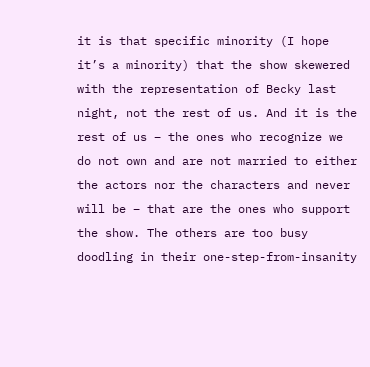it is that specific minority (I hope it’s a minority) that the show skewered with the representation of Becky last night, not the rest of us. And it is the rest of us – the ones who recognize we do not own and are not married to either the actors nor the characters and never will be – that are the ones who support the show. The others are too busy doodling in their one-step-from-insanity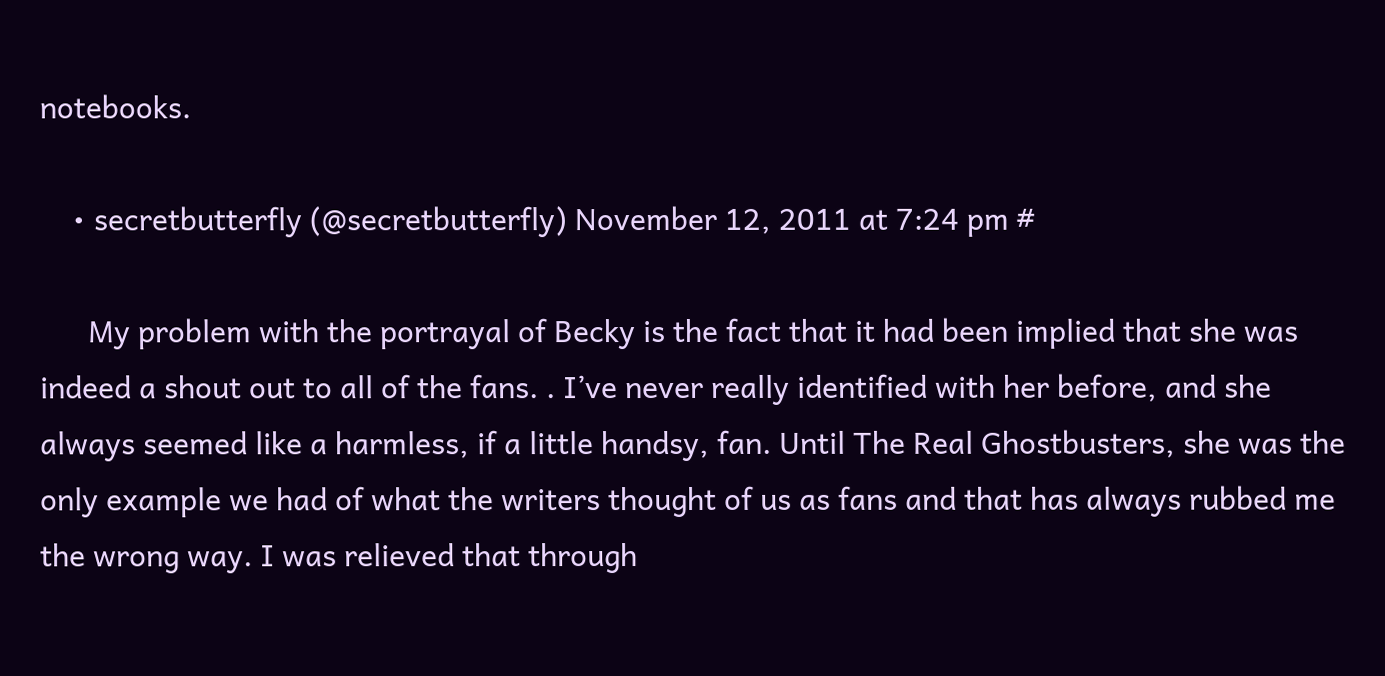notebooks.

    • secretbutterfly (@secretbutterfly) November 12, 2011 at 7:24 pm #

      My problem with the portrayal of Becky is the fact that it had been implied that she was indeed a shout out to all of the fans. . I’ve never really identified with her before, and she always seemed like a harmless, if a little handsy, fan. Until The Real Ghostbusters, she was the only example we had of what the writers thought of us as fans and that has always rubbed me the wrong way. I was relieved that through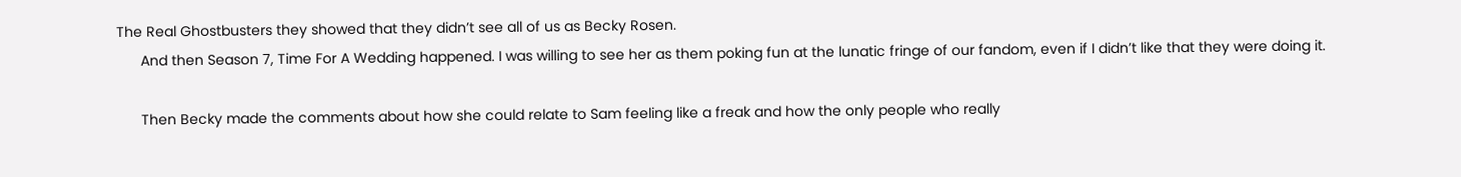The Real Ghostbusters they showed that they didn’t see all of us as Becky Rosen.
      And then Season 7, Time For A Wedding happened. I was willing to see her as them poking fun at the lunatic fringe of our fandom, even if I didn’t like that they were doing it.

      Then Becky made the comments about how she could relate to Sam feeling like a freak and how the only people who really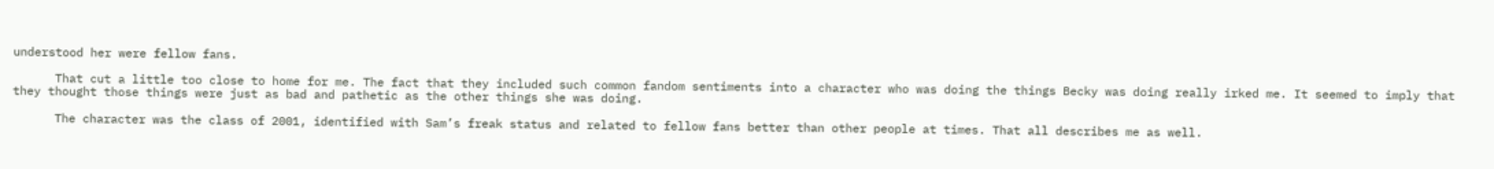understood her were fellow fans.

      That cut a little too close to home for me. The fact that they included such common fandom sentiments into a character who was doing the things Becky was doing really irked me. It seemed to imply that they thought those things were just as bad and pathetic as the other things she was doing.

      The character was the class of 2001, identified with Sam’s freak status and related to fellow fans better than other people at times. That all describes me as well.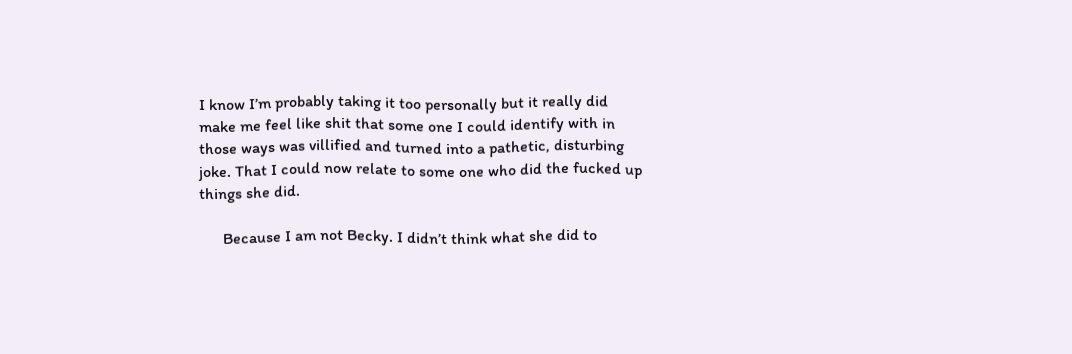I know I’m probably taking it too personally but it really did make me feel like shit that some one I could identify with in those ways was villified and turned into a pathetic, disturbing joke. That I could now relate to some one who did the fucked up things she did.

      Because I am not Becky. I didn’t think what she did to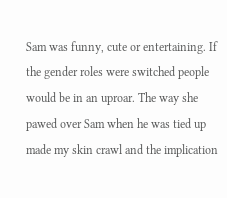Sam was funny, cute or entertaining. If the gender roles were switched people would be in an uproar. The way she pawed over Sam when he was tied up made my skin crawl and the implication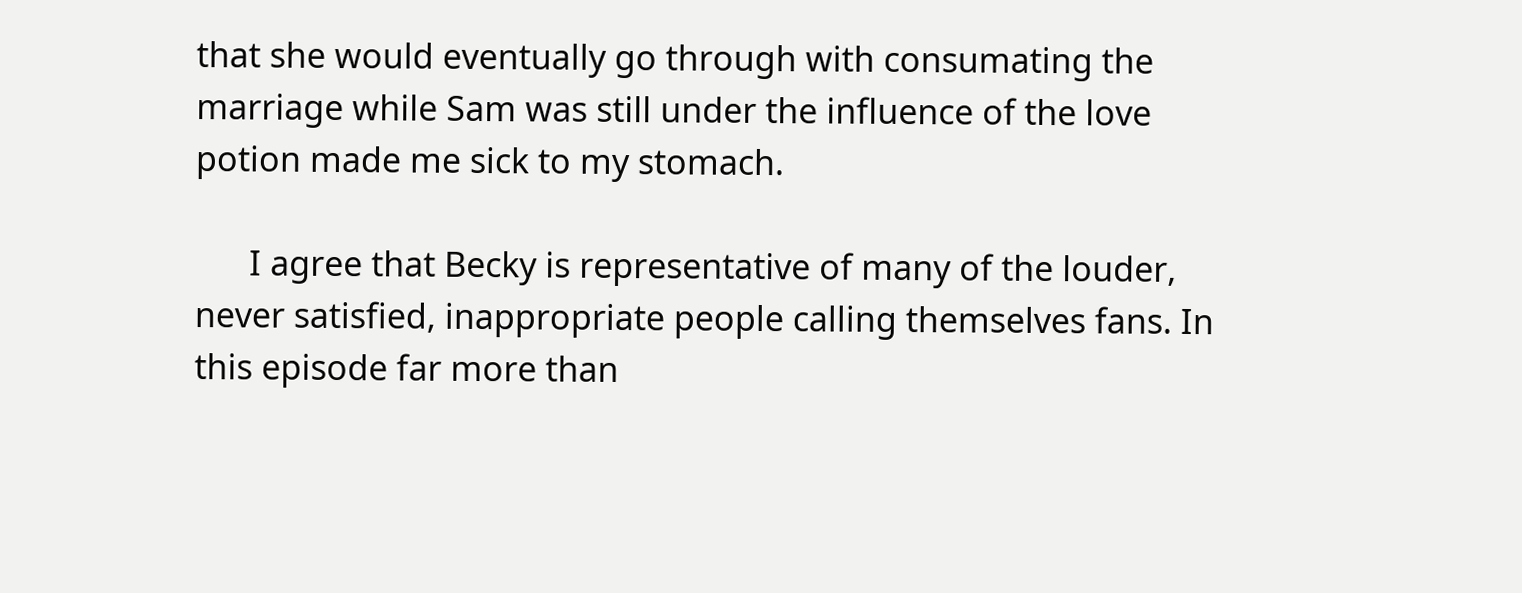that she would eventually go through with consumating the marriage while Sam was still under the influence of the love potion made me sick to my stomach.

      I agree that Becky is representative of many of the louder, never satisfied, inappropriate people calling themselves fans. In this episode far more than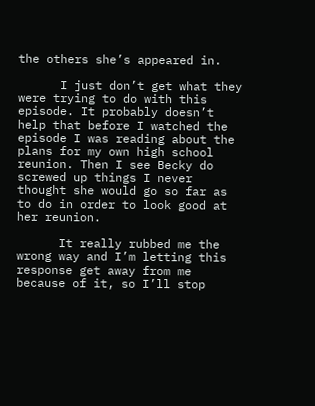the others she’s appeared in.

      I just don’t get what they were trying to do with this episode. It probably doesn’t help that before I watched the episode I was reading about the plans for my own high school reunion. Then I see Becky do screwed up things I never thought she would go so far as to do in order to look good at her reunion.

      It really rubbed me the wrong way and I’m letting this response get away from me because of it, so I’ll stop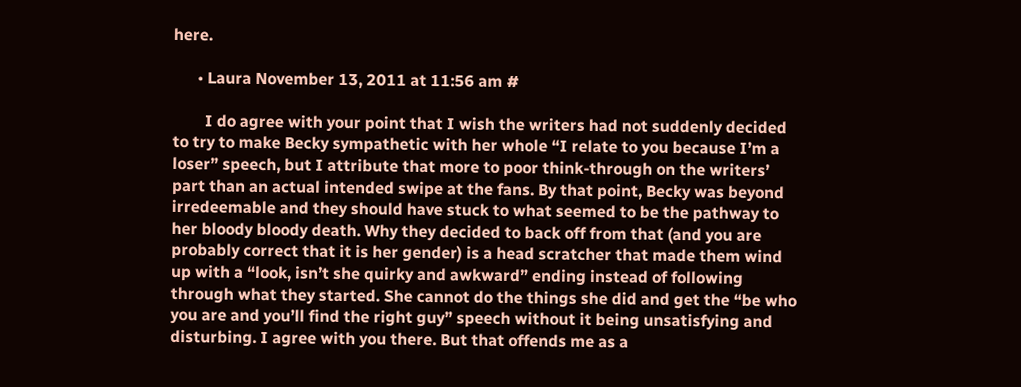here.

      • Laura November 13, 2011 at 11:56 am #

        I do agree with your point that I wish the writers had not suddenly decided to try to make Becky sympathetic with her whole “I relate to you because I’m a loser” speech, but I attribute that more to poor think-through on the writers’ part than an actual intended swipe at the fans. By that point, Becky was beyond irredeemable and they should have stuck to what seemed to be the pathway to her bloody bloody death. Why they decided to back off from that (and you are probably correct that it is her gender) is a head scratcher that made them wind up with a “look, isn’t she quirky and awkward” ending instead of following through what they started. She cannot do the things she did and get the “be who you are and you’ll find the right guy” speech without it being unsatisfying and disturbing. I agree with you there. But that offends me as a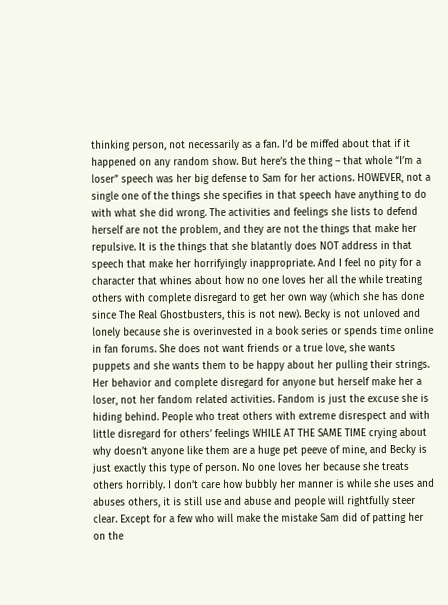thinking person, not necessarily as a fan. I’d be miffed about that if it happened on any random show. But here’s the thing – that whole “I’m a loser” speech was her big defense to Sam for her actions. HOWEVER, not a single one of the things she specifies in that speech have anything to do with what she did wrong. The activities and feelings she lists to defend herself are not the problem, and they are not the things that make her repulsive. It is the things that she blatantly does NOT address in that speech that make her horrifyingly inappropriate. And I feel no pity for a character that whines about how no one loves her all the while treating others with complete disregard to get her own way (which she has done since The Real Ghostbusters, this is not new). Becky is not unloved and lonely because she is overinvested in a book series or spends time online in fan forums. She does not want friends or a true love, she wants puppets and she wants them to be happy about her pulling their strings. Her behavior and complete disregard for anyone but herself make her a loser, not her fandom related activities. Fandom is just the excuse she is hiding behind. People who treat others with extreme disrespect and with little disregard for others’ feelings WHILE AT THE SAME TIME crying about why doesn’t anyone like them are a huge pet peeve of mine, and Becky is just exactly this type of person. No one loves her because she treats others horribly. I don’t care how bubbly her manner is while she uses and abuses others, it is still use and abuse and people will rightfully steer clear. Except for a few who will make the mistake Sam did of patting her on the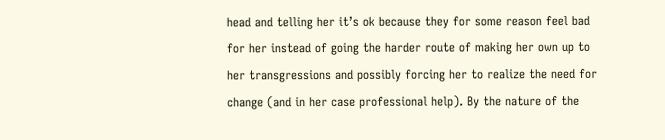head and telling her it’s ok because they for some reason feel bad for her instead of going the harder route of making her own up to her transgressions and possibly forcing her to realize the need for change (and in her case professional help). By the nature of the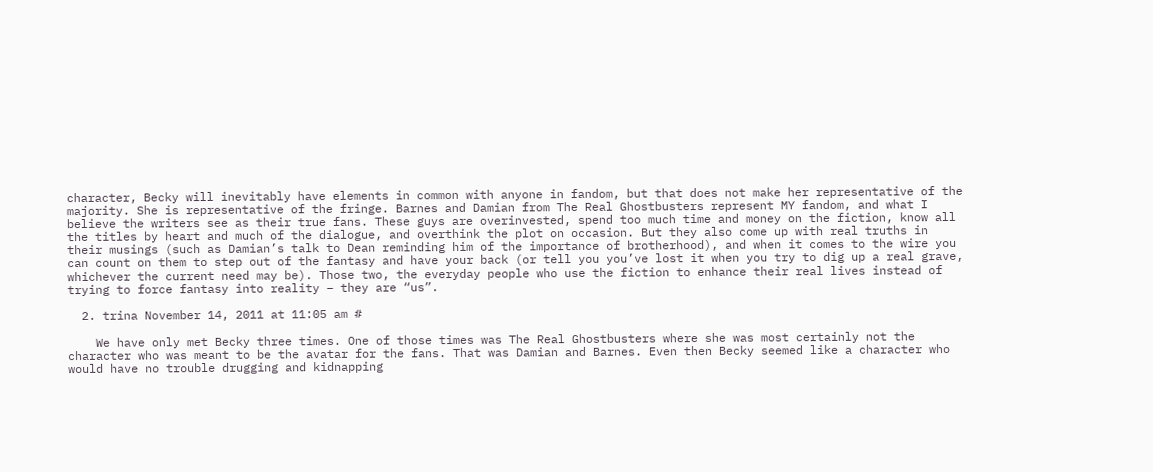character, Becky will inevitably have elements in common with anyone in fandom, but that does not make her representative of the majority. She is representative of the fringe. Barnes and Damian from The Real Ghostbusters represent MY fandom, and what I believe the writers see as their true fans. These guys are overinvested, spend too much time and money on the fiction, know all the titles by heart and much of the dialogue, and overthink the plot on occasion. But they also come up with real truths in their musings (such as Damian’s talk to Dean reminding him of the importance of brotherhood), and when it comes to the wire you can count on them to step out of the fantasy and have your back (or tell you you’ve lost it when you try to dig up a real grave, whichever the current need may be). Those two, the everyday people who use the fiction to enhance their real lives instead of trying to force fantasy into reality – they are “us”.

  2. trina November 14, 2011 at 11:05 am #

    We have only met Becky three times. One of those times was The Real Ghostbusters where she was most certainly not the character who was meant to be the avatar for the fans. That was Damian and Barnes. Even then Becky seemed like a character who would have no trouble drugging and kidnapping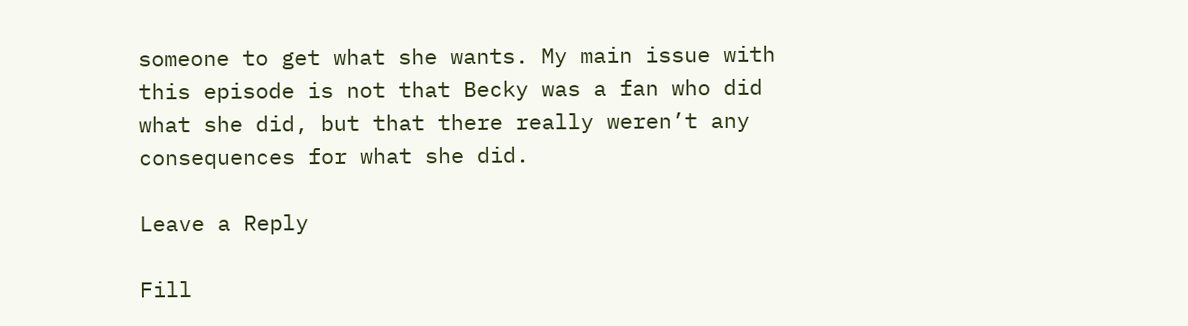someone to get what she wants. My main issue with this episode is not that Becky was a fan who did what she did, but that there really weren’t any consequences for what she did.

Leave a Reply

Fill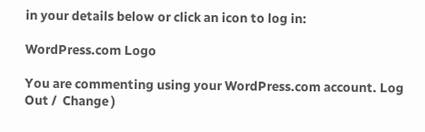in your details below or click an icon to log in:

WordPress.com Logo

You are commenting using your WordPress.com account. Log Out /  Change )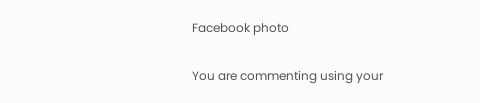Facebook photo

You are commenting using your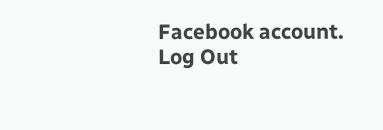Facebook account. Log Out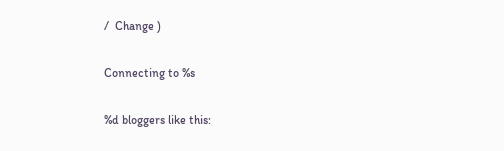/  Change )

Connecting to %s

%d bloggers like this: